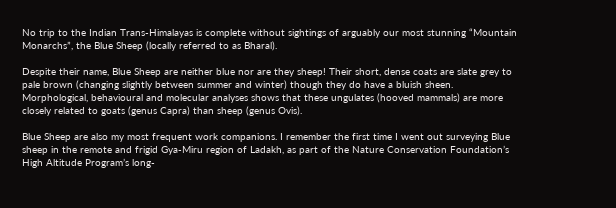No trip to the Indian Trans-Himalayas is complete without sightings of arguably our most stunning “Mountain Monarchs”, the Blue Sheep (locally referred to as Bharal).

Despite their name, Blue Sheep are neither blue nor are they sheep! Their short, dense coats are slate grey to pale brown (changing slightly between summer and winter) though they do have a bluish sheen. Morphological, behavioural and molecular analyses shows that these ungulates (hooved mammals) are more closely related to goats (genus Capra) than sheep (genus Ovis).

Blue Sheep are also my most frequent work companions. I remember the first time I went out surveying Blue sheep in the remote and frigid Gya-Miru region of Ladakh, as part of the Nature Conservation Foundation’s High Altitude Program’s long-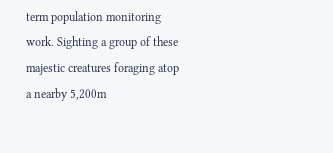term population monitoring work. Sighting a group of these majestic creatures foraging atop a nearby 5,200m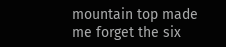mountain top made me forget the six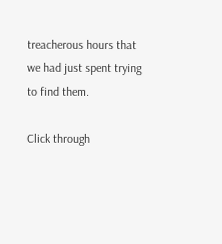treacherous hours that we had just spent trying to find them.

Click through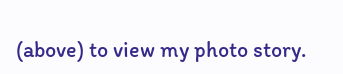(above) to view my photo story.